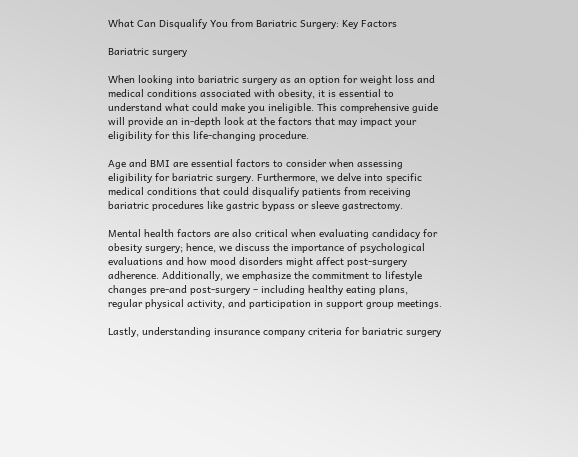What Can Disqualify You from Bariatric Surgery: Key Factors

Bariatric surgery

When looking into bariatric surgery as an option for weight loss and medical conditions associated with obesity, it is essential to understand what could make you ineligible. This comprehensive guide will provide an in-depth look at the factors that may impact your eligibility for this life-changing procedure.

Age and BMI are essential factors to consider when assessing eligibility for bariatric surgery. Furthermore, we delve into specific medical conditions that could disqualify patients from receiving bariatric procedures like gastric bypass or sleeve gastrectomy.

Mental health factors are also critical when evaluating candidacy for obesity surgery; hence, we discuss the importance of psychological evaluations and how mood disorders might affect post-surgery adherence. Additionally, we emphasize the commitment to lifestyle changes pre-and post-surgery – including healthy eating plans, regular physical activity, and participation in support group meetings.

Lastly, understanding insurance company criteria for bariatric surgery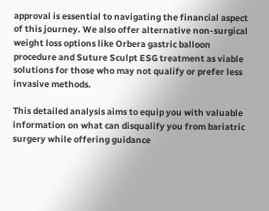approval is essential to navigating the financial aspect of this journey. We also offer alternative non-surgical weight loss options like Orbera gastric balloon procedure and Suture Sculpt ESG treatment as viable solutions for those who may not qualify or prefer less invasive methods.

This detailed analysis aims to equip you with valuable information on what can disqualify you from bariatric surgery while offering guidance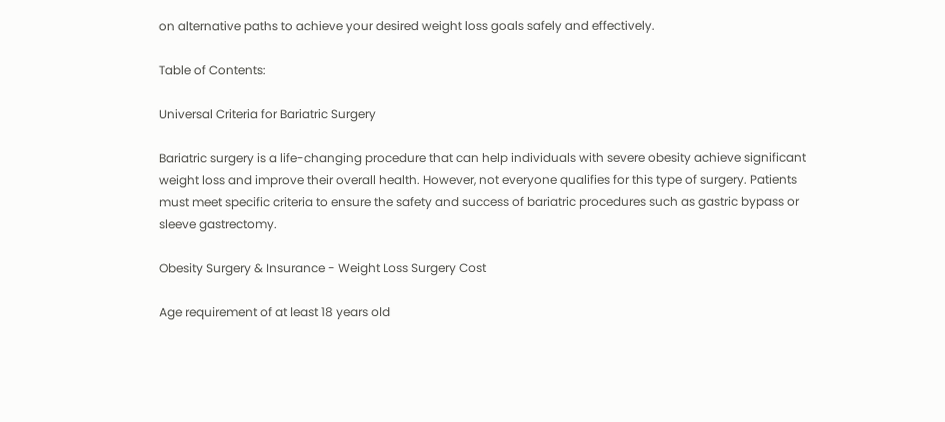on alternative paths to achieve your desired weight loss goals safely and effectively.

Table of Contents:

Universal Criteria for Bariatric Surgery

Bariatric surgery is a life-changing procedure that can help individuals with severe obesity achieve significant weight loss and improve their overall health. However, not everyone qualifies for this type of surgery. Patients must meet specific criteria to ensure the safety and success of bariatric procedures such as gastric bypass or sleeve gastrectomy.

Obesity Surgery & Insurance - Weight Loss Surgery Cost

Age requirement of at least 18 years old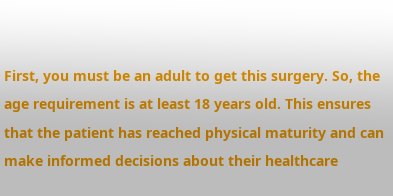First, you must be an adult to get this surgery. So, the age requirement is at least 18 years old. This ensures that the patient has reached physical maturity and can make informed decisions about their healthcare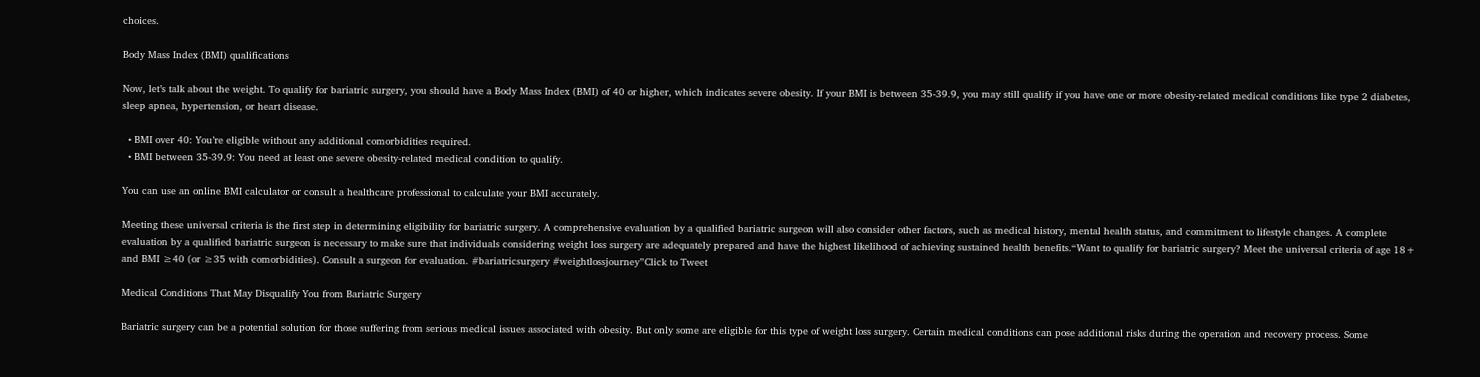choices.

Body Mass Index (BMI) qualifications

Now, let’s talk about the weight. To qualify for bariatric surgery, you should have a Body Mass Index (BMI) of 40 or higher, which indicates severe obesity. If your BMI is between 35-39.9, you may still qualify if you have one or more obesity-related medical conditions like type 2 diabetes, sleep apnea, hypertension, or heart disease.

  • BMI over 40: You’re eligible without any additional comorbidities required.
  • BMI between 35-39.9: You need at least one severe obesity-related medical condition to qualify.

You can use an online BMI calculator or consult a healthcare professional to calculate your BMI accurately.

Meeting these universal criteria is the first step in determining eligibility for bariatric surgery. A comprehensive evaluation by a qualified bariatric surgeon will also consider other factors, such as medical history, mental health status, and commitment to lifestyle changes. A complete evaluation by a qualified bariatric surgeon is necessary to make sure that individuals considering weight loss surgery are adequately prepared and have the highest likelihood of achieving sustained health benefits.“Want to qualify for bariatric surgery? Meet the universal criteria of age 18+ and BMI ≥40 (or ≥35 with comorbidities). Consult a surgeon for evaluation. #bariatricsurgery #weightlossjourney”Click to Tweet

Medical Conditions That May Disqualify You from Bariatric Surgery

Bariatric surgery can be a potential solution for those suffering from serious medical issues associated with obesity. But only some are eligible for this type of weight loss surgery. Certain medical conditions can pose additional risks during the operation and recovery process. Some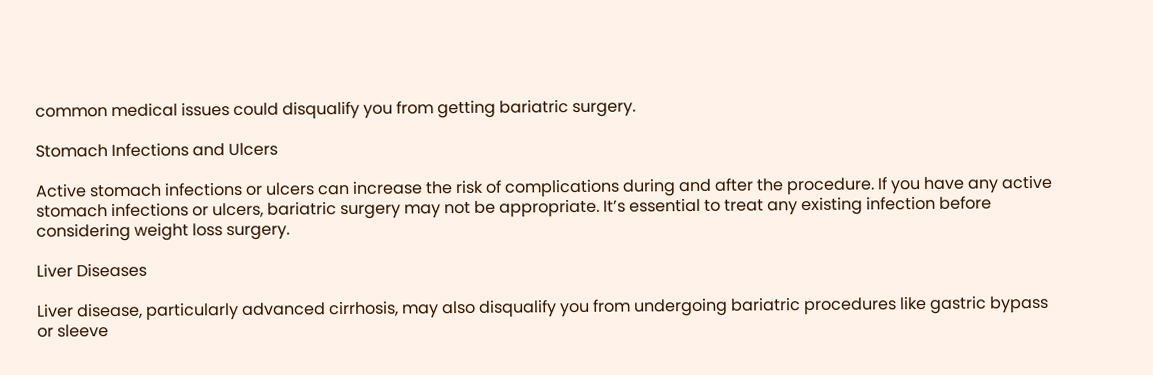common medical issues could disqualify you from getting bariatric surgery.

Stomach Infections and Ulcers

Active stomach infections or ulcers can increase the risk of complications during and after the procedure. If you have any active stomach infections or ulcers, bariatric surgery may not be appropriate. It’s essential to treat any existing infection before considering weight loss surgery.

Liver Diseases

Liver disease, particularly advanced cirrhosis, may also disqualify you from undergoing bariatric procedures like gastric bypass or sleeve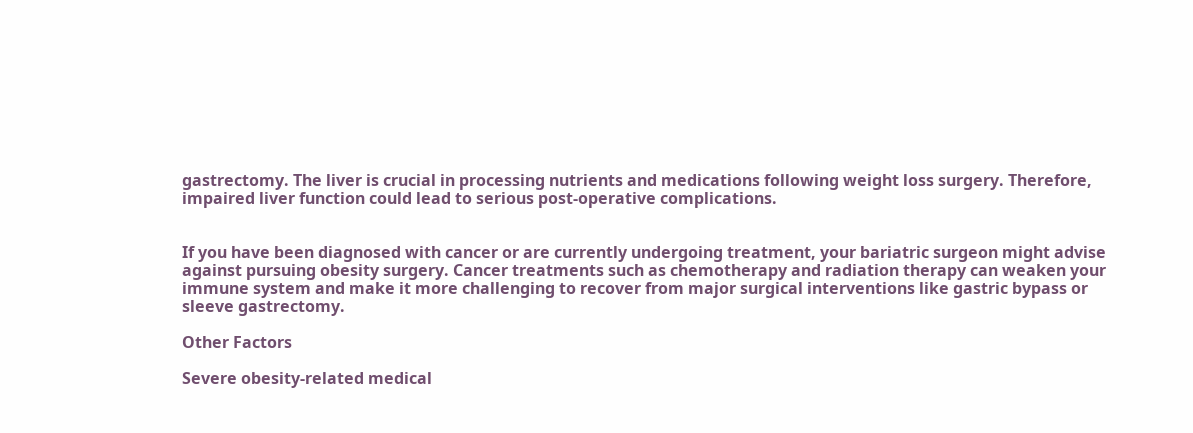gastrectomy. The liver is crucial in processing nutrients and medications following weight loss surgery. Therefore, impaired liver function could lead to serious post-operative complications.


If you have been diagnosed with cancer or are currently undergoing treatment, your bariatric surgeon might advise against pursuing obesity surgery. Cancer treatments such as chemotherapy and radiation therapy can weaken your immune system and make it more challenging to recover from major surgical interventions like gastric bypass or sleeve gastrectomy.

Other Factors

Severe obesity-related medical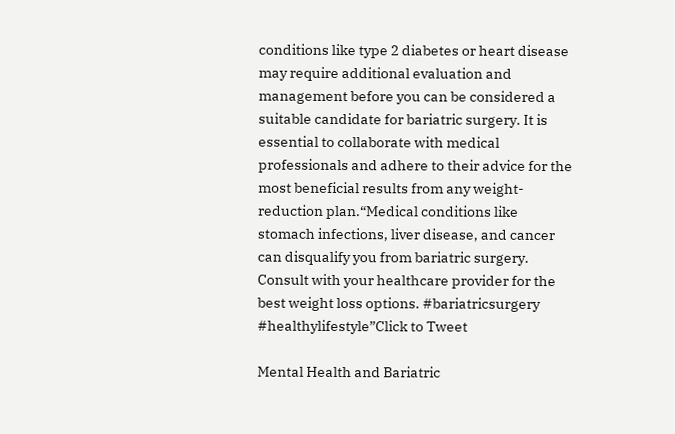conditions like type 2 diabetes or heart disease may require additional evaluation and management before you can be considered a suitable candidate for bariatric surgery. It is essential to collaborate with medical professionals and adhere to their advice for the most beneficial results from any weight-reduction plan.“Medical conditions like stomach infections, liver disease, and cancer can disqualify you from bariatric surgery. Consult with your healthcare provider for the best weight loss options. #bariatricsurgery #healthylifestyle”Click to Tweet

Mental Health and Bariatric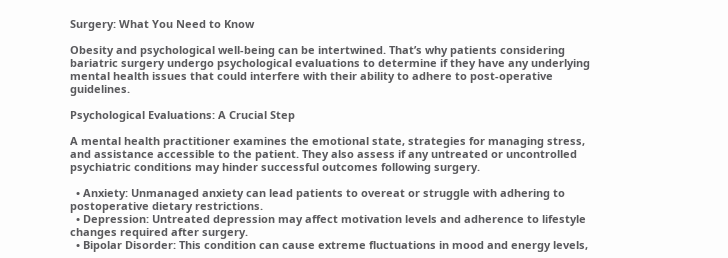Surgery: What You Need to Know

Obesity and psychological well-being can be intertwined. That’s why patients considering bariatric surgery undergo psychological evaluations to determine if they have any underlying mental health issues that could interfere with their ability to adhere to post-operative guidelines.

Psychological Evaluations: A Crucial Step

A mental health practitioner examines the emotional state, strategies for managing stress, and assistance accessible to the patient. They also assess if any untreated or uncontrolled psychiatric conditions may hinder successful outcomes following surgery.

  • Anxiety: Unmanaged anxiety can lead patients to overeat or struggle with adhering to postoperative dietary restrictions.
  • Depression: Untreated depression may affect motivation levels and adherence to lifestyle changes required after surgery.
  • Bipolar Disorder: This condition can cause extreme fluctuations in mood and energy levels,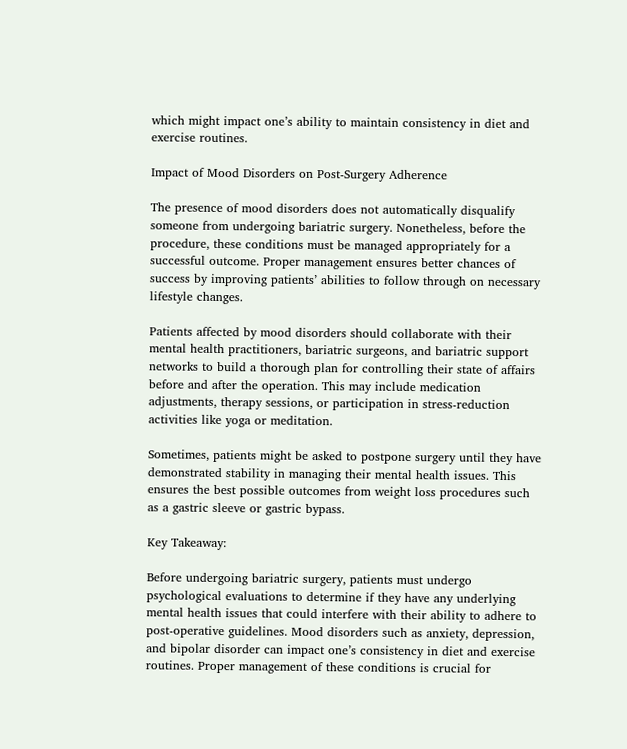which might impact one’s ability to maintain consistency in diet and exercise routines.

Impact of Mood Disorders on Post-Surgery Adherence

The presence of mood disorders does not automatically disqualify someone from undergoing bariatric surgery. Nonetheless, before the procedure, these conditions must be managed appropriately for a successful outcome. Proper management ensures better chances of success by improving patients’ abilities to follow through on necessary lifestyle changes.

Patients affected by mood disorders should collaborate with their mental health practitioners, bariatric surgeons, and bariatric support networks to build a thorough plan for controlling their state of affairs before and after the operation. This may include medication adjustments, therapy sessions, or participation in stress-reduction activities like yoga or meditation.

Sometimes, patients might be asked to postpone surgery until they have demonstrated stability in managing their mental health issues. This ensures the best possible outcomes from weight loss procedures such as a gastric sleeve or gastric bypass.

Key Takeaway:

Before undergoing bariatric surgery, patients must undergo psychological evaluations to determine if they have any underlying mental health issues that could interfere with their ability to adhere to post-operative guidelines. Mood disorders such as anxiety, depression, and bipolar disorder can impact one’s consistency in diet and exercise routines. Proper management of these conditions is crucial for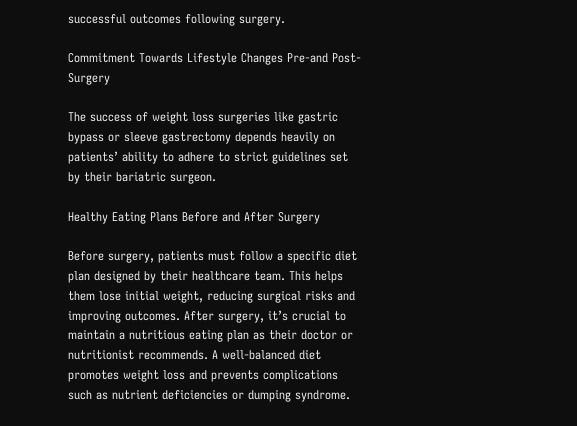successful outcomes following surgery.

Commitment Towards Lifestyle Changes Pre-and Post-Surgery

The success of weight loss surgeries like gastric bypass or sleeve gastrectomy depends heavily on patients’ ability to adhere to strict guidelines set by their bariatric surgeon.

Healthy Eating Plans Before and After Surgery

Before surgery, patients must follow a specific diet plan designed by their healthcare team. This helps them lose initial weight, reducing surgical risks and improving outcomes. After surgery, it’s crucial to maintain a nutritious eating plan as their doctor or nutritionist recommends. A well-balanced diet promotes weight loss and prevents complications such as nutrient deficiencies or dumping syndrome.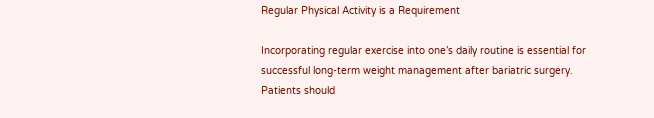Regular Physical Activity is a Requirement

Incorporating regular exercise into one’s daily routine is essential for successful long-term weight management after bariatric surgery. Patients should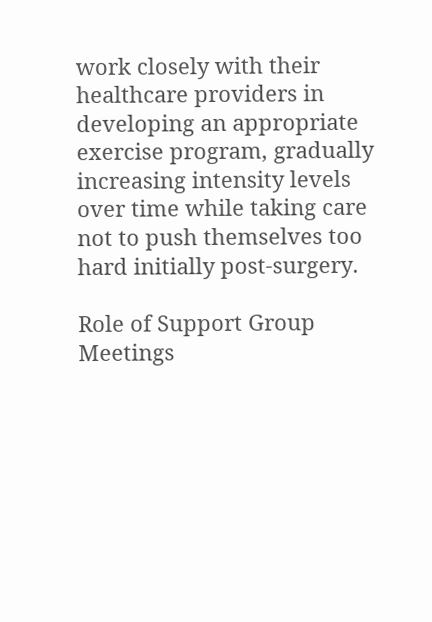work closely with their healthcare providers in developing an appropriate exercise program, gradually increasing intensity levels over time while taking care not to push themselves too hard initially post-surgery.

Role of Support Group Meetings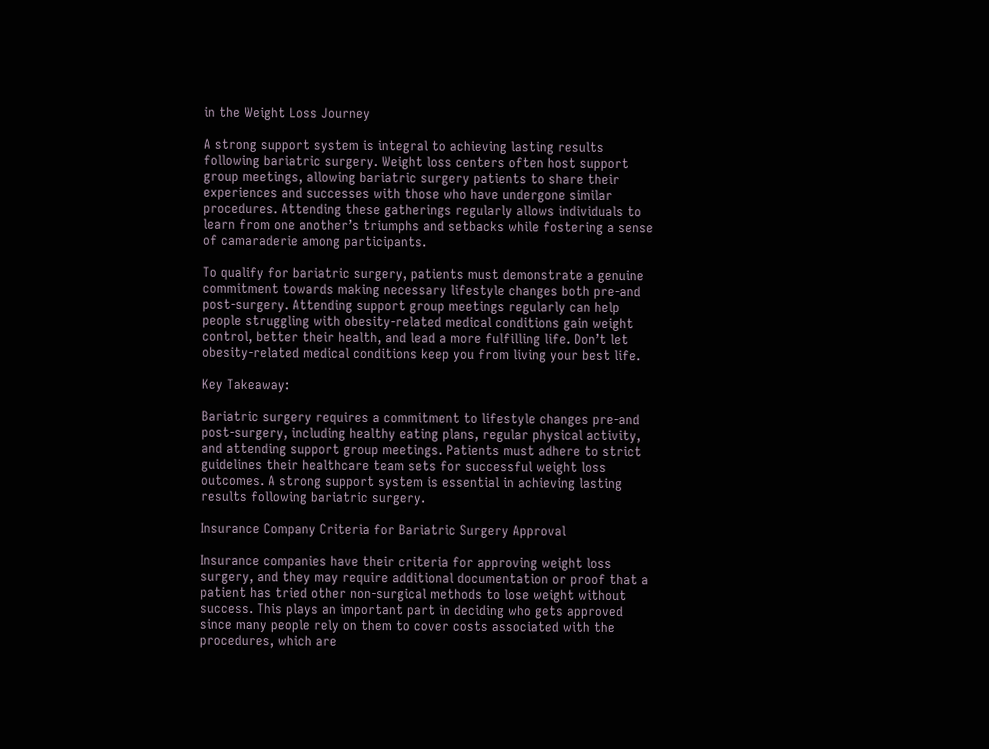in the Weight Loss Journey

A strong support system is integral to achieving lasting results following bariatric surgery. Weight loss centers often host support group meetings, allowing bariatric surgery patients to share their experiences and successes with those who have undergone similar procedures. Attending these gatherings regularly allows individuals to learn from one another’s triumphs and setbacks while fostering a sense of camaraderie among participants.

To qualify for bariatric surgery, patients must demonstrate a genuine commitment towards making necessary lifestyle changes both pre-and post-surgery. Attending support group meetings regularly can help people struggling with obesity-related medical conditions gain weight control, better their health, and lead a more fulfilling life. Don’t let obesity-related medical conditions keep you from living your best life.

Key Takeaway:

Bariatric surgery requires a commitment to lifestyle changes pre-and post-surgery, including healthy eating plans, regular physical activity, and attending support group meetings. Patients must adhere to strict guidelines their healthcare team sets for successful weight loss outcomes. A strong support system is essential in achieving lasting results following bariatric surgery.

Insurance Company Criteria for Bariatric Surgery Approval

Insurance companies have their criteria for approving weight loss surgery, and they may require additional documentation or proof that a patient has tried other non-surgical methods to lose weight without success. This plays an important part in deciding who gets approved since many people rely on them to cover costs associated with the procedures, which are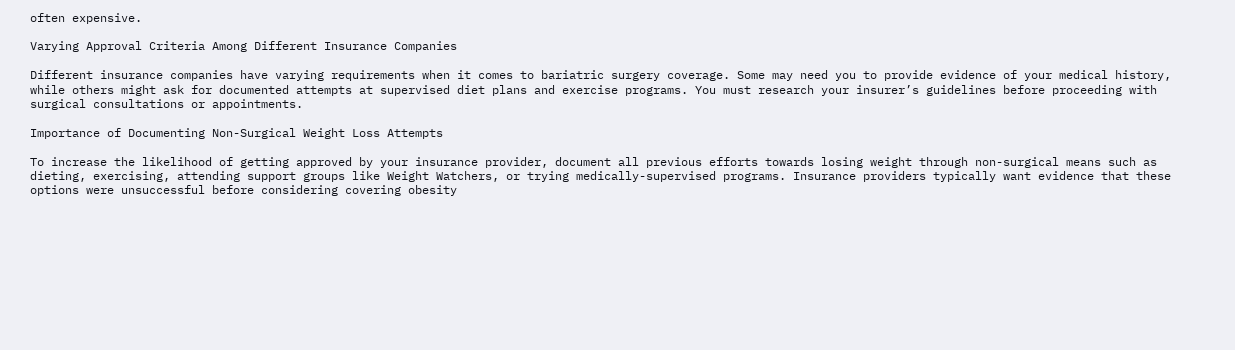often expensive.

Varying Approval Criteria Among Different Insurance Companies

Different insurance companies have varying requirements when it comes to bariatric surgery coverage. Some may need you to provide evidence of your medical history, while others might ask for documented attempts at supervised diet plans and exercise programs. You must research your insurer’s guidelines before proceeding with surgical consultations or appointments.

Importance of Documenting Non-Surgical Weight Loss Attempts

To increase the likelihood of getting approved by your insurance provider, document all previous efforts towards losing weight through non-surgical means such as dieting, exercising, attending support groups like Weight Watchers, or trying medically-supervised programs. Insurance providers typically want evidence that these options were unsuccessful before considering covering obesity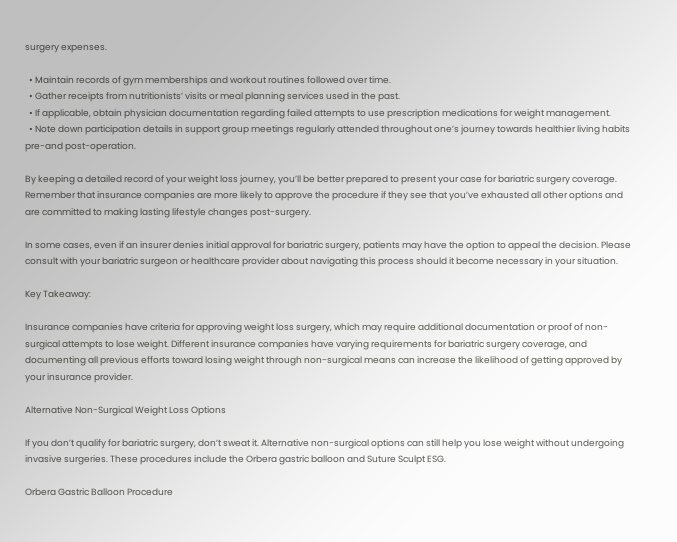surgery expenses.

  • Maintain records of gym memberships and workout routines followed over time.
  • Gather receipts from nutritionists’ visits or meal planning services used in the past.
  • If applicable, obtain physician documentation regarding failed attempts to use prescription medications for weight management.
  • Note down participation details in support group meetings regularly attended throughout one’s journey towards healthier living habits pre-and post-operation.

By keeping a detailed record of your weight loss journey, you’ll be better prepared to present your case for bariatric surgery coverage. Remember that insurance companies are more likely to approve the procedure if they see that you’ve exhausted all other options and are committed to making lasting lifestyle changes post-surgery.

In some cases, even if an insurer denies initial approval for bariatric surgery, patients may have the option to appeal the decision. Please consult with your bariatric surgeon or healthcare provider about navigating this process should it become necessary in your situation.

Key Takeaway:

Insurance companies have criteria for approving weight loss surgery, which may require additional documentation or proof of non-surgical attempts to lose weight. Different insurance companies have varying requirements for bariatric surgery coverage, and documenting all previous efforts toward losing weight through non-surgical means can increase the likelihood of getting approved by your insurance provider.

Alternative Non-Surgical Weight Loss Options

If you don’t qualify for bariatric surgery, don’t sweat it. Alternative non-surgical options can still help you lose weight without undergoing invasive surgeries. These procedures include the Orbera gastric balloon and Suture Sculpt ESG.

Orbera Gastric Balloon Procedure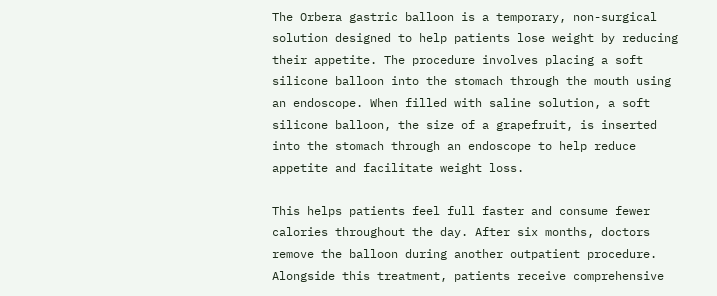The Orbera gastric balloon is a temporary, non-surgical solution designed to help patients lose weight by reducing their appetite. The procedure involves placing a soft silicone balloon into the stomach through the mouth using an endoscope. When filled with saline solution, a soft silicone balloon, the size of a grapefruit, is inserted into the stomach through an endoscope to help reduce appetite and facilitate weight loss.

This helps patients feel full faster and consume fewer calories throughout the day. After six months, doctors remove the balloon during another outpatient procedure. Alongside this treatment, patients receive comprehensive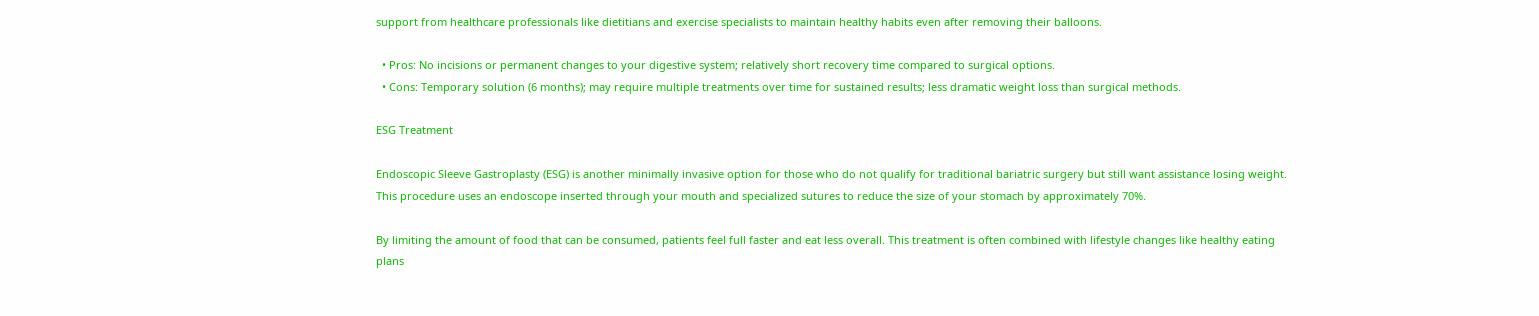support from healthcare professionals like dietitians and exercise specialists to maintain healthy habits even after removing their balloons.

  • Pros: No incisions or permanent changes to your digestive system; relatively short recovery time compared to surgical options.
  • Cons: Temporary solution (6 months); may require multiple treatments over time for sustained results; less dramatic weight loss than surgical methods.

ESG Treatment

Endoscopic Sleeve Gastroplasty (ESG) is another minimally invasive option for those who do not qualify for traditional bariatric surgery but still want assistance losing weight. This procedure uses an endoscope inserted through your mouth and specialized sutures to reduce the size of your stomach by approximately 70%.

By limiting the amount of food that can be consumed, patients feel full faster and eat less overall. This treatment is often combined with lifestyle changes like healthy eating plans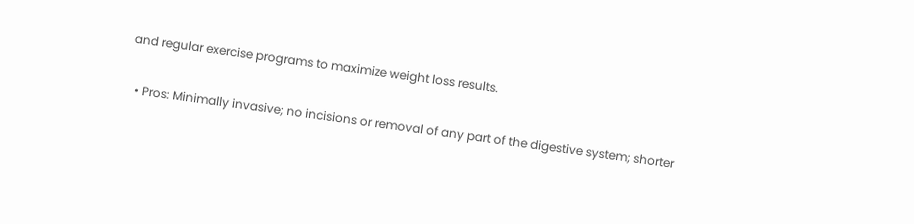and regular exercise programs to maximize weight loss results.

  • Pros: Minimally invasive; no incisions or removal of any part of the digestive system; shorter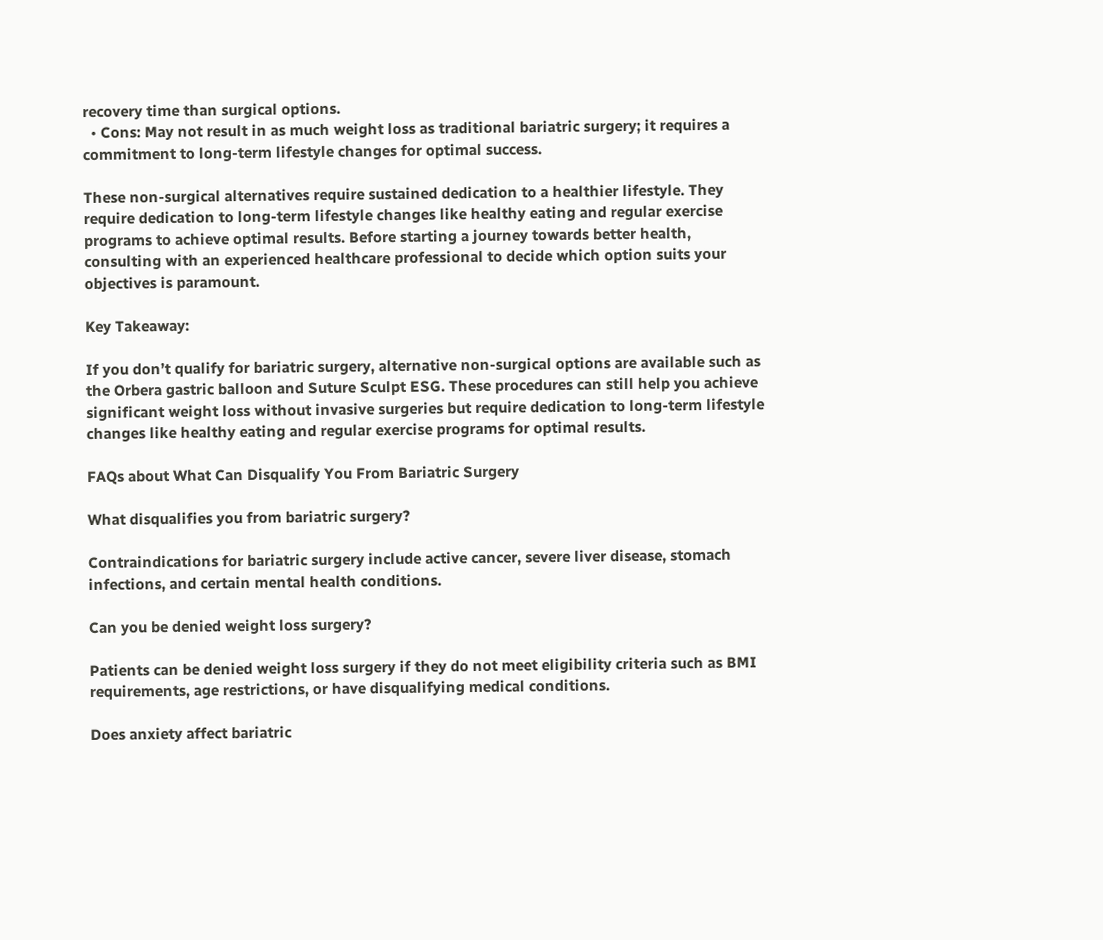recovery time than surgical options.
  • Cons: May not result in as much weight loss as traditional bariatric surgery; it requires a commitment to long-term lifestyle changes for optimal success.

These non-surgical alternatives require sustained dedication to a healthier lifestyle. They require dedication to long-term lifestyle changes like healthy eating and regular exercise programs to achieve optimal results. Before starting a journey towards better health, consulting with an experienced healthcare professional to decide which option suits your objectives is paramount.

Key Takeaway:

If you don’t qualify for bariatric surgery, alternative non-surgical options are available such as the Orbera gastric balloon and Suture Sculpt ESG. These procedures can still help you achieve significant weight loss without invasive surgeries but require dedication to long-term lifestyle changes like healthy eating and regular exercise programs for optimal results.

FAQs about What Can Disqualify You From Bariatric Surgery

What disqualifies you from bariatric surgery?

Contraindications for bariatric surgery include active cancer, severe liver disease, stomach infections, and certain mental health conditions.

Can you be denied weight loss surgery?

Patients can be denied weight loss surgery if they do not meet eligibility criteria such as BMI requirements, age restrictions, or have disqualifying medical conditions.

Does anxiety affect bariatric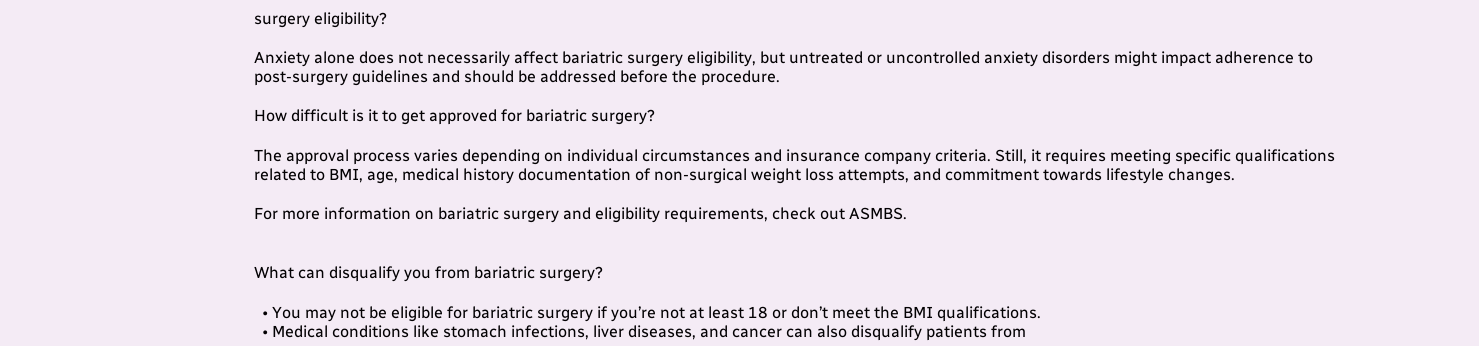surgery eligibility?

Anxiety alone does not necessarily affect bariatric surgery eligibility, but untreated or uncontrolled anxiety disorders might impact adherence to post-surgery guidelines and should be addressed before the procedure.

How difficult is it to get approved for bariatric surgery?

The approval process varies depending on individual circumstances and insurance company criteria. Still, it requires meeting specific qualifications related to BMI, age, medical history documentation of non-surgical weight loss attempts, and commitment towards lifestyle changes.

For more information on bariatric surgery and eligibility requirements, check out ASMBS.


What can disqualify you from bariatric surgery?

  • You may not be eligible for bariatric surgery if you’re not at least 18 or don’t meet the BMI qualifications.
  • Medical conditions like stomach infections, liver diseases, and cancer can also disqualify patients from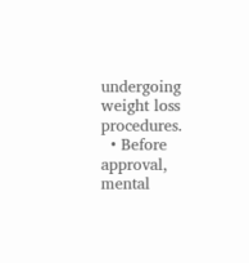undergoing weight loss procedures.
  • Before approval, mental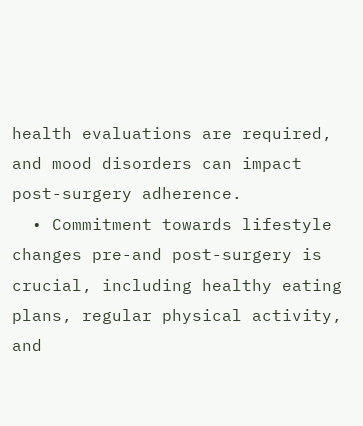health evaluations are required, and mood disorders can impact post-surgery adherence.
  • Commitment towards lifestyle changes pre-and post-surgery is crucial, including healthy eating plans, regular physical activity, and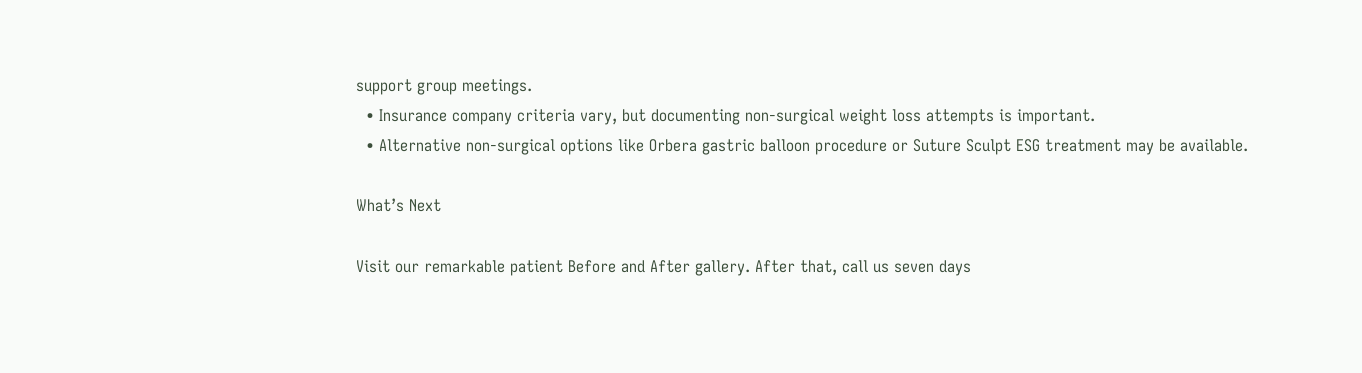support group meetings.
  • Insurance company criteria vary, but documenting non-surgical weight loss attempts is important.
  • Alternative non-surgical options like Orbera gastric balloon procedure or Suture Sculpt ESG treatment may be available.

What’s Next

Visit our remarkable patient Before and After gallery. After that, call us seven days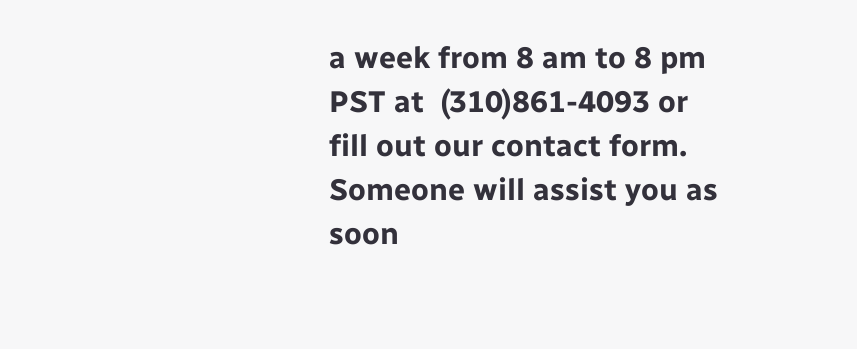a week from 8 am to 8 pm PST at  (310)861-4093 or fill out our contact form. Someone will assist you as soon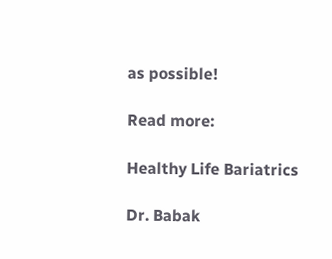as possible!

Read more:

Healthy Life Bariatrics

Dr. Babak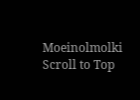Moeinolmolki
Scroll to Top